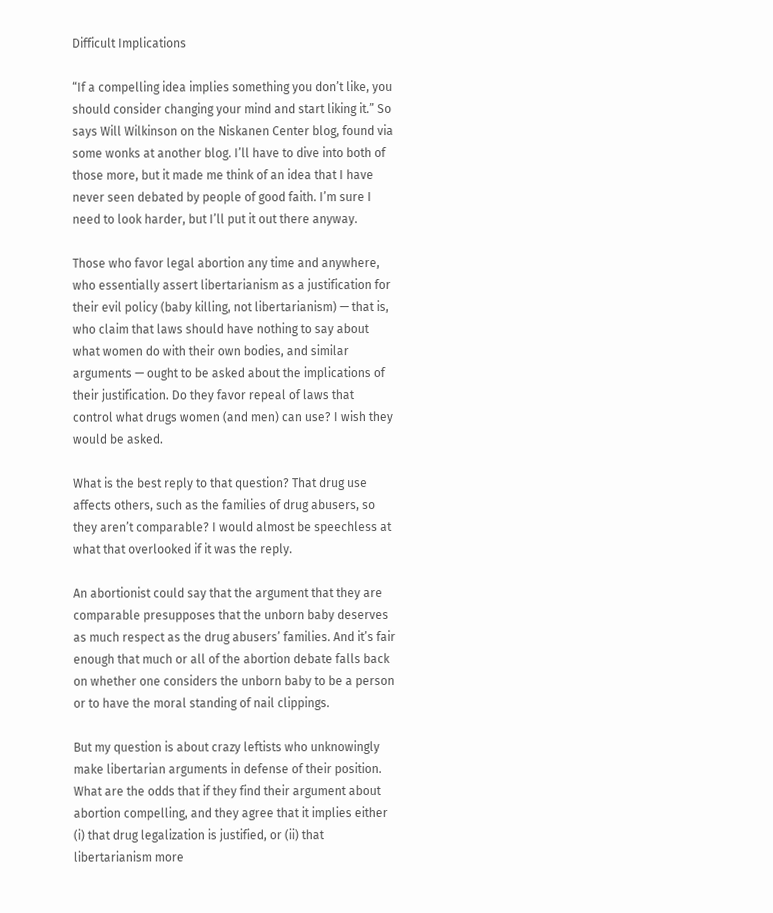Difficult Implications

“If a compelling idea implies something you don’t like, you should consider changing your mind and start liking it.” So says Will Wilkinson on the Niskanen Center blog, found via some wonks at another blog. I’ll have to dive into both of those more, but it made me think of an idea that I have never seen debated by people of good faith. I’m sure I need to look harder, but I’ll put it out there anyway.

Those who favor legal abortion any time and anywhere, who essentially assert libertarianism as a justification for their evil policy (baby killing, not libertarianism) — that is, who claim that laws should have nothing to say about what women do with their own bodies, and similar arguments — ought to be asked about the implications of their justification. Do they favor repeal of laws that control what drugs women (and men) can use? I wish they would be asked.

What is the best reply to that question? That drug use affects others, such as the families of drug abusers, so they aren’t comparable? I would almost be speechless at what that overlooked if it was the reply.

An abortionist could say that the argument that they are comparable presupposes that the unborn baby deserves as much respect as the drug abusers’ families. And it’s fair enough that much or all of the abortion debate falls back on whether one considers the unborn baby to be a person or to have the moral standing of nail clippings.

But my question is about crazy leftists who unknowingly make libertarian arguments in defense of their position. What are the odds that if they find their argument about abortion compelling, and they agree that it implies either (i) that drug legalization is justified, or (ii) that libertarianism more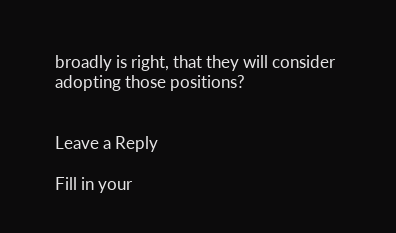broadly is right, that they will consider adopting those positions?


Leave a Reply

Fill in your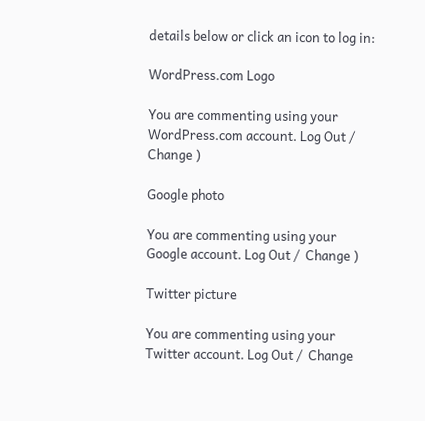details below or click an icon to log in:

WordPress.com Logo

You are commenting using your WordPress.com account. Log Out /  Change )

Google photo

You are commenting using your Google account. Log Out /  Change )

Twitter picture

You are commenting using your Twitter account. Log Out /  Change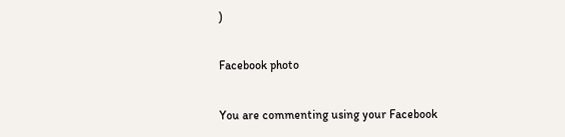)

Facebook photo

You are commenting using your Facebook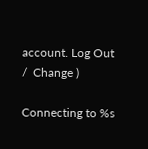account. Log Out /  Change )

Connecting to %s